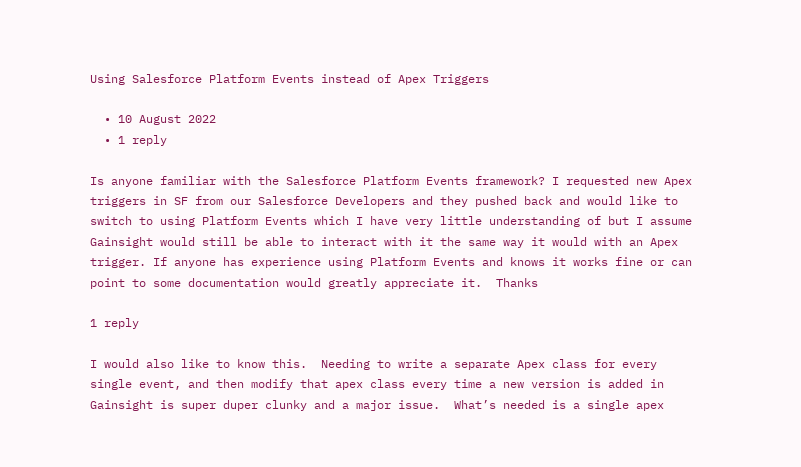Using Salesforce Platform Events instead of Apex Triggers

  • 10 August 2022
  • 1 reply

Is anyone familiar with the Salesforce Platform Events framework? I requested new Apex triggers in SF from our Salesforce Developers and they pushed back and would like to switch to using Platform Events which I have very little understanding of but I assume Gainsight would still be able to interact with it the same way it would with an Apex trigger. If anyone has experience using Platform Events and knows it works fine or can point to some documentation would greatly appreciate it.  Thanks

1 reply

I would also like to know this.  Needing to write a separate Apex class for every single event, and then modify that apex class every time a new version is added in Gainsight is super duper clunky and a major issue.  What’s needed is a single apex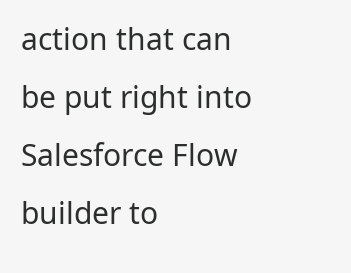action that can be put right into Salesforce Flow builder to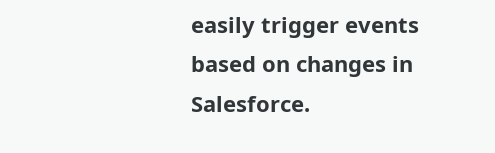easily trigger events based on changes in Salesforce.